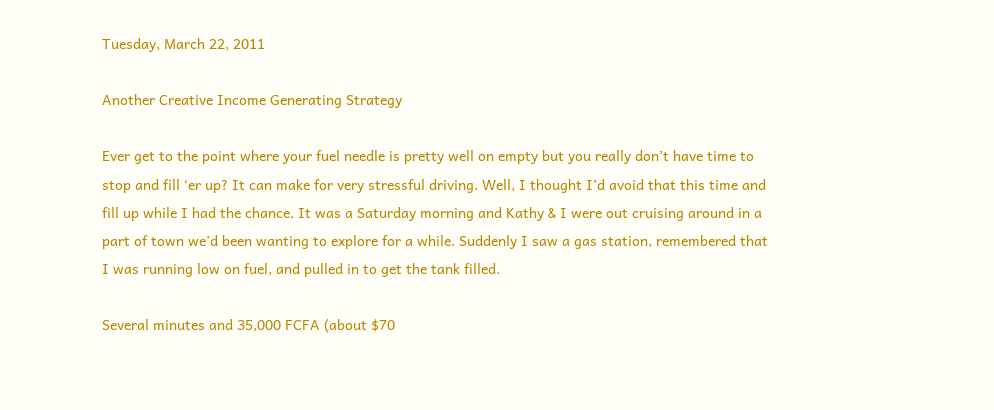Tuesday, March 22, 2011

Another Creative Income Generating Strategy

Ever get to the point where your fuel needle is pretty well on empty but you really don’t have time to stop and fill ‘er up? It can make for very stressful driving. Well, I thought I’d avoid that this time and fill up while I had the chance. It was a Saturday morning and Kathy & I were out cruising around in a part of town we’d been wanting to explore for a while. Suddenly I saw a gas station, remembered that I was running low on fuel, and pulled in to get the tank filled.

Several minutes and 35,000 FCFA (about $70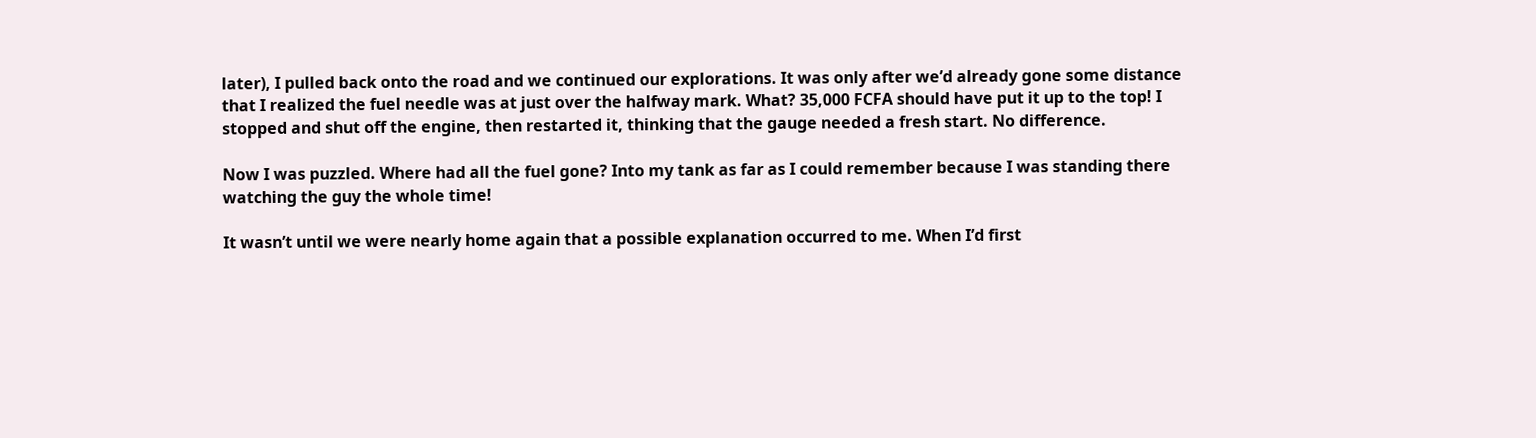later), I pulled back onto the road and we continued our explorations. It was only after we’d already gone some distance that I realized the fuel needle was at just over the halfway mark. What? 35,000 FCFA should have put it up to the top! I stopped and shut off the engine, then restarted it, thinking that the gauge needed a fresh start. No difference.

Now I was puzzled. Where had all the fuel gone? Into my tank as far as I could remember because I was standing there watching the guy the whole time!

It wasn’t until we were nearly home again that a possible explanation occurred to me. When I’d first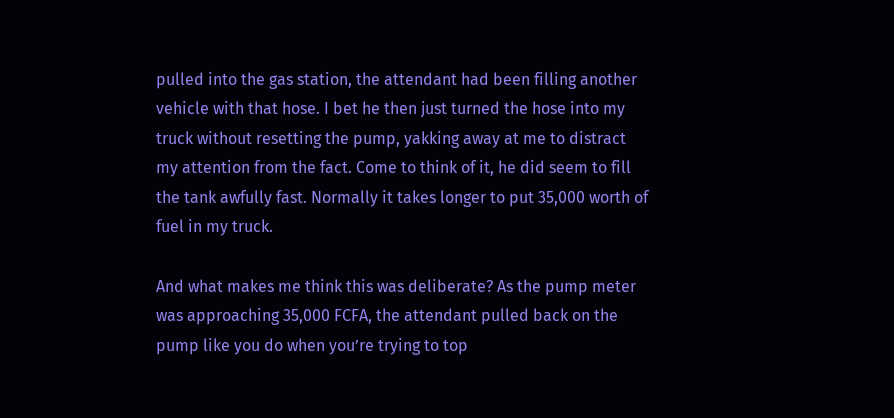pulled into the gas station, the attendant had been filling another vehicle with that hose. I bet he then just turned the hose into my truck without resetting the pump, yakking away at me to distract my attention from the fact. Come to think of it, he did seem to fill the tank awfully fast. Normally it takes longer to put 35,000 worth of fuel in my truck.

And what makes me think this was deliberate? As the pump meter was approaching 35,000 FCFA, the attendant pulled back on the pump like you do when you’re trying to top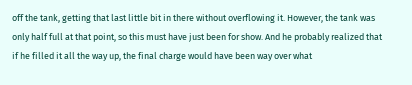off the tank, getting that last little bit in there without overflowing it. However, the tank was only half full at that point, so this must have just been for show. And he probably realized that if he filled it all the way up, the final charge would have been way over what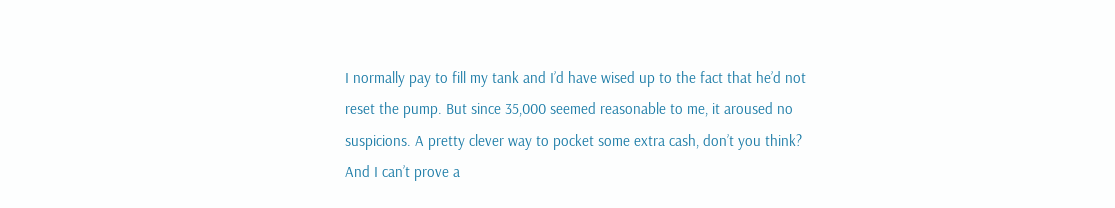I normally pay to fill my tank and I’d have wised up to the fact that he’d not reset the pump. But since 35,000 seemed reasonable to me, it aroused no suspicions. A pretty clever way to pocket some extra cash, don’t you think? And I can’t prove a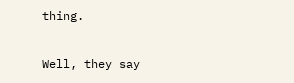thing.

Well, they say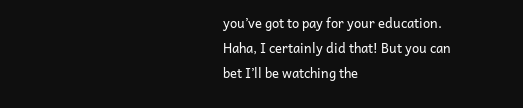you’ve got to pay for your education. Haha, I certainly did that! But you can bet I’ll be watching the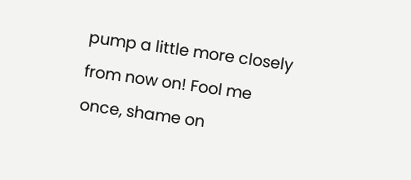pump a little more closely from now on! Fool me once, shame on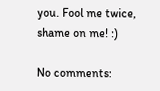you. Fool me twice, shame on me! :)

No comments: